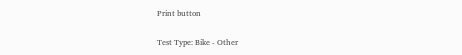Print button

Test Type: Bike - Other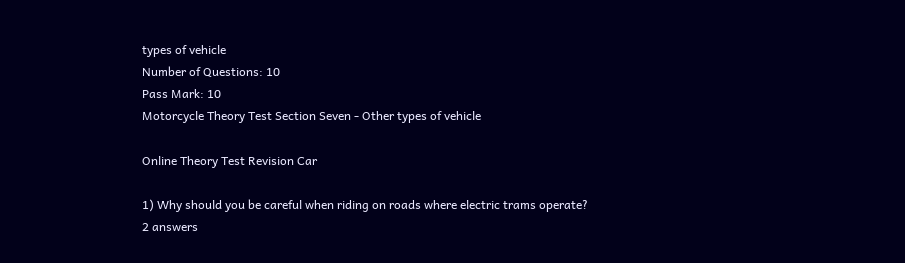types of vehicle
Number of Questions: 10
Pass Mark: 10
Motorcycle Theory Test Section Seven - Other types of vehicle

Online Theory Test Revision Car

1) Why should you be careful when riding on roads where electric trams operate?
2 answers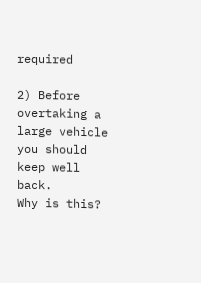required

2) Before overtaking a large vehicle you should keep well back.
Why is this?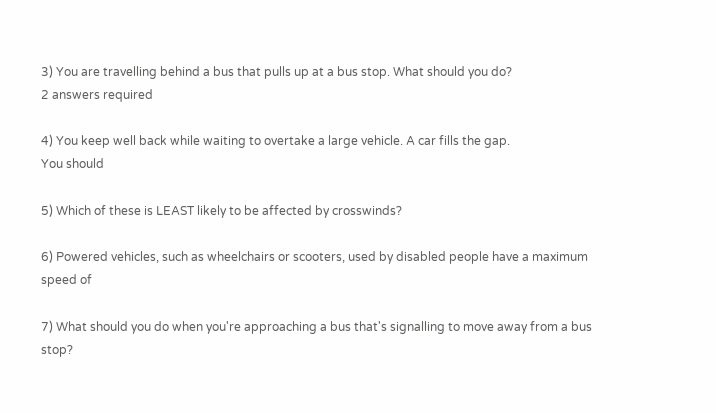3) You are travelling behind a bus that pulls up at a bus stop. What should you do?
2 answers required

4) You keep well back while waiting to overtake a large vehicle. A car fills the gap.
You should

5) Which of these is LEAST likely to be affected by crosswinds?

6) Powered vehicles, such as wheelchairs or scooters, used by disabled people have a maximum speed of

7) What should you do when you're approaching a bus that's signalling to move away from a bus stop?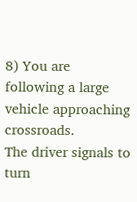8) You are following a large vehicle approaching crossroads.
The driver signals to turn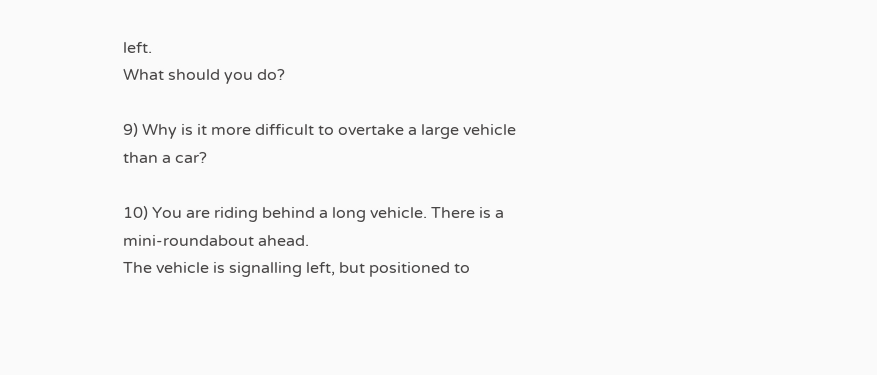left.
What should you do?

9) Why is it more difficult to overtake a large vehicle than a car?

10) You are riding behind a long vehicle. There is a mini-roundabout ahead.
The vehicle is signalling left, but positioned to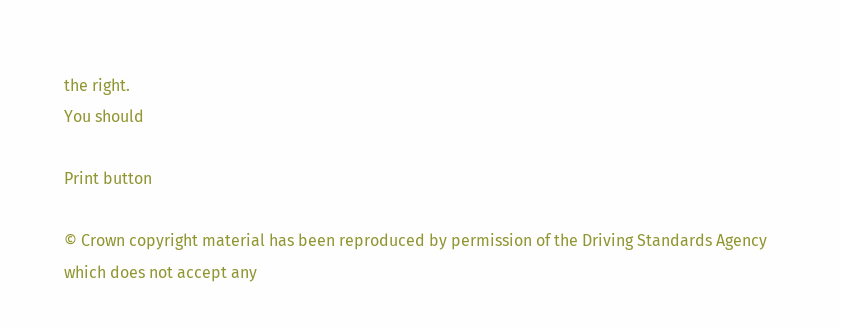the right.
You should

Print button

© Crown copyright material has been reproduced by permission of the Driving Standards Agency which does not accept any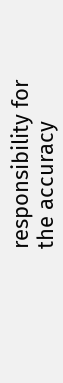responsibility for the accuracy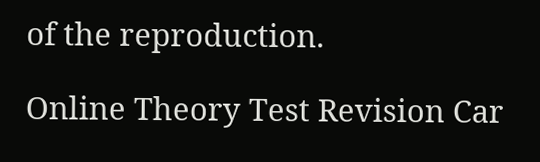of the reproduction.

Online Theory Test Revision Car